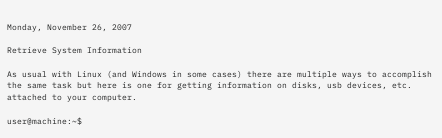Monday, November 26, 2007

Retrieve System Information

As usual with Linux (and Windows in some cases) there are multiple ways to accomplish the same task but here is one for getting information on disks, usb devices, etc. attached to your computer.

user@machine:~$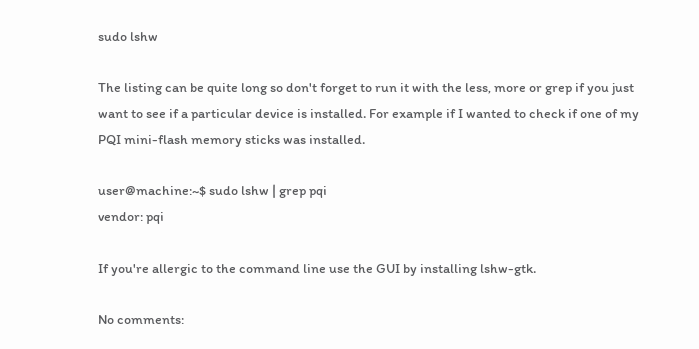sudo lshw

The listing can be quite long so don't forget to run it with the less, more or grep if you just want to see if a particular device is installed. For example if I wanted to check if one of my PQI mini-flash memory sticks was installed.

user@machine:~$ sudo lshw | grep pqi
vendor: pqi

If you're allergic to the command line use the GUI by installing lshw-gtk.

No comments: